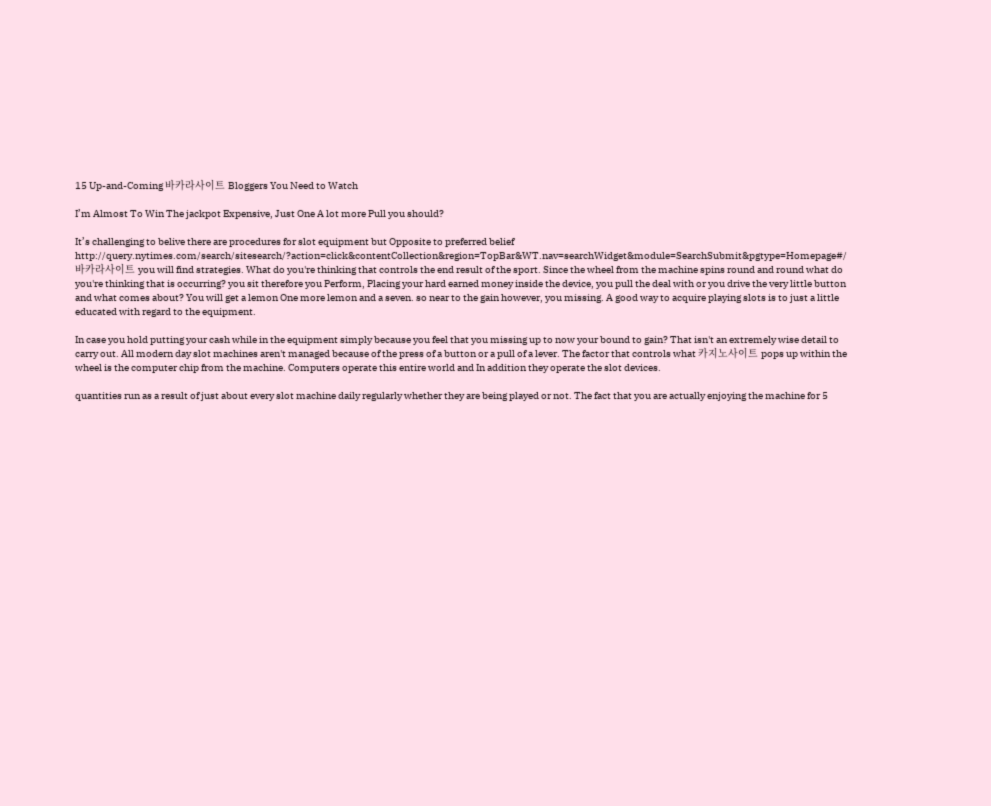15 Up-and-Coming 바카라사이트 Bloggers You Need to Watch

I’m Almost To Win The jackpot Expensive, Just One A lot more Pull you should?

It’s challenging to belive there are procedures for slot equipment but Opposite to preferred belief http://query.nytimes.com/search/sitesearch/?action=click&contentCollection&region=TopBar&WT.nav=searchWidget&module=SearchSubmit&pgtype=Homepage#/바카라사이트 you will find strategies. What do you're thinking that controls the end result of the sport. Since the wheel from the machine spins round and round what do you're thinking that is occurring? you sit therefore you Perform, Placing your hard earned money inside the device, you pull the deal with or you drive the very little button and what comes about? You will get a lemon One more lemon and a seven. so near to the gain however, you missing. A good way to acquire playing slots is to just a little educated with regard to the equipment.

In case you hold putting your cash while in the equipment simply because you feel that you missing up to now your bound to gain? That isn't an extremely wise detail to carry out. All modern day slot machines aren't managed because of the press of a button or a pull of a lever. The factor that controls what 카지노사이트 pops up within the wheel is the computer chip from the machine. Computers operate this entire world and In addition they operate the slot devices.

quantities run as a result of just about every slot machine daily regularly whether they are being played or not. The fact that you are actually enjoying the machine for 5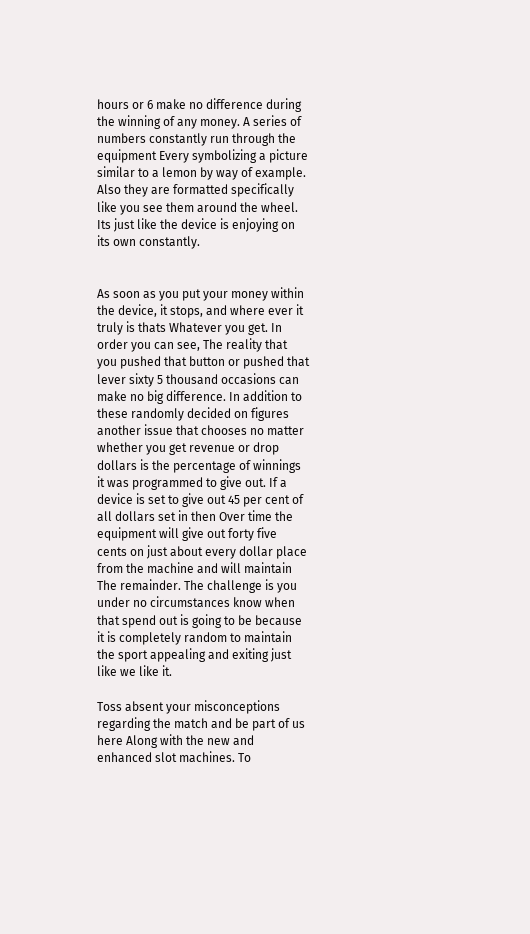hours or 6 make no difference during the winning of any money. A series of numbers constantly run through the equipment Every symbolizing a picture similar to a lemon by way of example. Also they are formatted specifically like you see them around the wheel. Its just like the device is enjoying on its own constantly.


As soon as you put your money within the device, it stops, and where ever it truly is thats Whatever you get. In order you can see, The reality that you pushed that button or pushed that lever sixty 5 thousand occasions can make no big difference. In addition to these randomly decided on figures another issue that chooses no matter whether you get revenue or drop dollars is the percentage of winnings it was programmed to give out. If a device is set to give out 45 per cent of all dollars set in then Over time the equipment will give out forty five cents on just about every dollar place from the machine and will maintain The remainder. The challenge is you under no circumstances know when that spend out is going to be because it is completely random to maintain the sport appealing and exiting just like we like it.

Toss absent your misconceptions regarding the match and be part of us here Along with the new and enhanced slot machines. To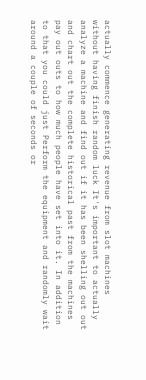actually commence generating revenue from slot machines without having finish random luck It's important to actually analyze a machine and find out if it has been shelling out out and chart out the complete historical past from the machines pay out outs to how much people have set into it. In addition to that you could just Perform the equipment and randomly wait around a couple of seconds or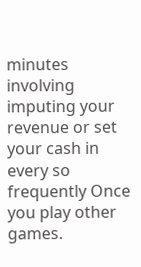minutes involving imputing your revenue or set your cash in every so frequently Once you play other games.